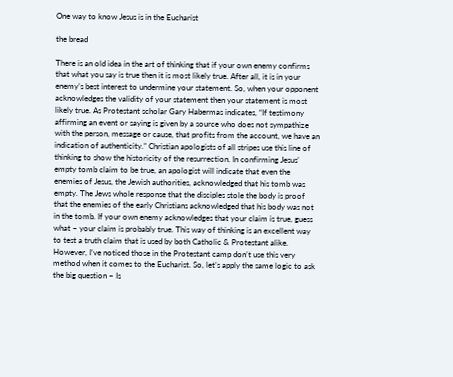One way to know Jesus is in the Eucharist

the bread

There is an old idea in the art of thinking that if your own enemy confirms that what you say is true then it is most likely true. After all, it is in your enemy’s best interest to undermine your statement. So, when your opponent acknowledges the validity of your statement then your statement is most likely true. As Protestant scholar Gary Habermas indicates, “If testimony affirming an event or saying is given by a source who does not sympathize with the person, message or cause, that profits from the account, we have an indication of authenticity.” Christian apologists of all stripes use this line of thinking to show the historicity of the resurrection. In confirming Jesus’ empty tomb claim to be true, an apologist will indicate that even the enemies of Jesus, the Jewish authorities, acknowledged that his tomb was empty. The Jews whole response that the disciples stole the body is proof that the enemies of the early Christians acknowledged that his body was not in the tomb. If your own enemy acknowledges that your claim is true, guess what – your claim is probably true. This way of thinking is an excellent way to test a truth claim that is used by both Catholic & Protestant alike. However, I’ve noticed those in the Protestant camp don’t use this very method when it comes to the Eucharist. So, let’s apply the same logic to ask the big question – Is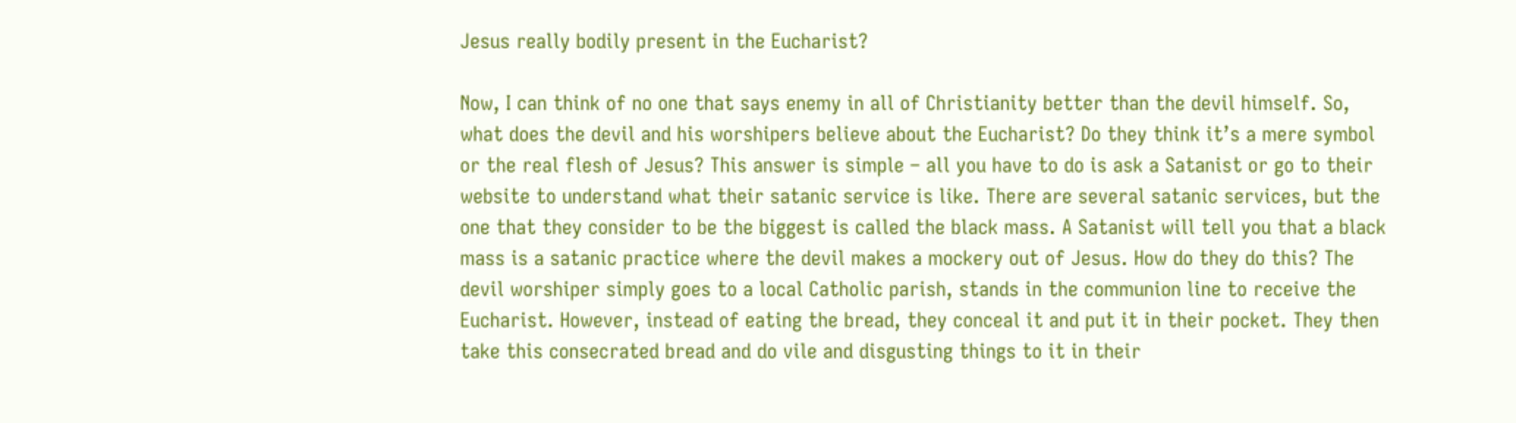Jesus really bodily present in the Eucharist?

Now, I can think of no one that says enemy in all of Christianity better than the devil himself. So, what does the devil and his worshipers believe about the Eucharist? Do they think it’s a mere symbol or the real flesh of Jesus? This answer is simple – all you have to do is ask a Satanist or go to their website to understand what their satanic service is like. There are several satanic services, but the one that they consider to be the biggest is called the black mass. A Satanist will tell you that a black mass is a satanic practice where the devil makes a mockery out of Jesus. How do they do this? The devil worshiper simply goes to a local Catholic parish, stands in the communion line to receive the Eucharist. However, instead of eating the bread, they conceal it and put it in their pocket. They then take this consecrated bread and do vile and disgusting things to it in their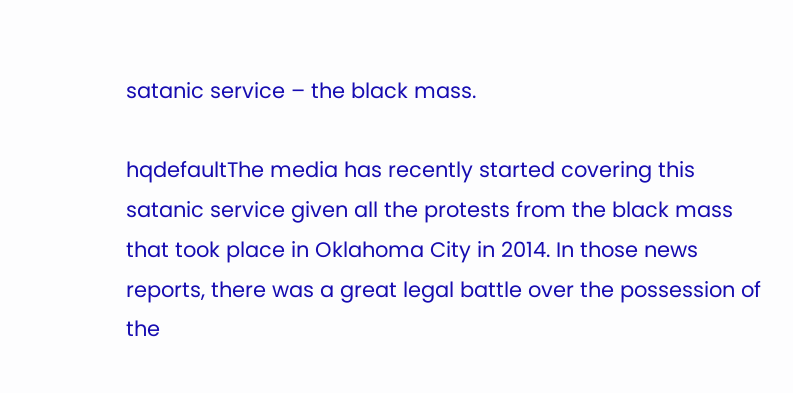satanic service – the black mass.

hqdefaultThe media has recently started covering this satanic service given all the protests from the black mass that took place in Oklahoma City in 2014. In those news reports, there was a great legal battle over the possession of  the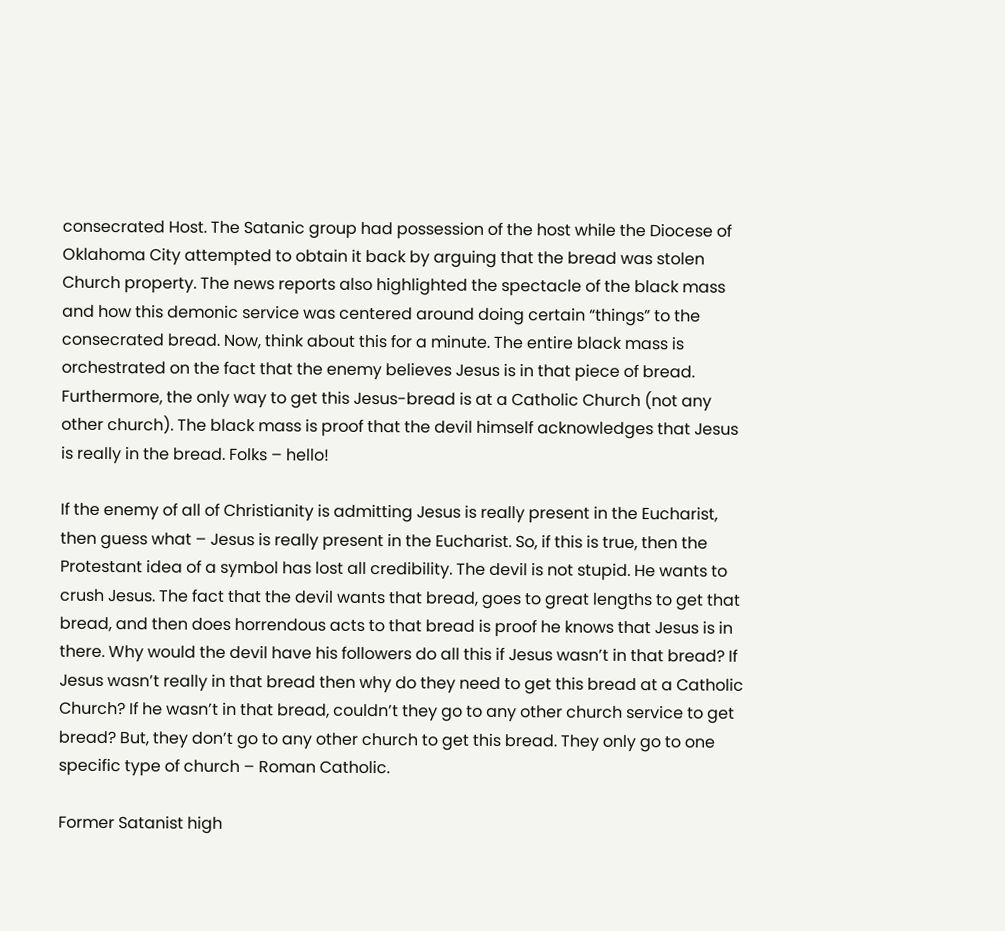consecrated Host. The Satanic group had possession of the host while the Diocese of Oklahoma City attempted to obtain it back by arguing that the bread was stolen Church property. The news reports also highlighted the spectacle of the black mass and how this demonic service was centered around doing certain “things” to the consecrated bread. Now, think about this for a minute. The entire black mass is orchestrated on the fact that the enemy believes Jesus is in that piece of bread. Furthermore, the only way to get this Jesus-bread is at a Catholic Church (not any other church). The black mass is proof that the devil himself acknowledges that Jesus is really in the bread. Folks – hello!

If the enemy of all of Christianity is admitting Jesus is really present in the Eucharist, then guess what – Jesus is really present in the Eucharist. So, if this is true, then the Protestant idea of a symbol has lost all credibility. The devil is not stupid. He wants to crush Jesus. The fact that the devil wants that bread, goes to great lengths to get that bread, and then does horrendous acts to that bread is proof he knows that Jesus is in there. Why would the devil have his followers do all this if Jesus wasn’t in that bread? If Jesus wasn’t really in that bread then why do they need to get this bread at a Catholic Church? If he wasn’t in that bread, couldn’t they go to any other church service to get bread? But, they don’t go to any other church to get this bread. They only go to one specific type of church – Roman Catholic.

Former Satanist high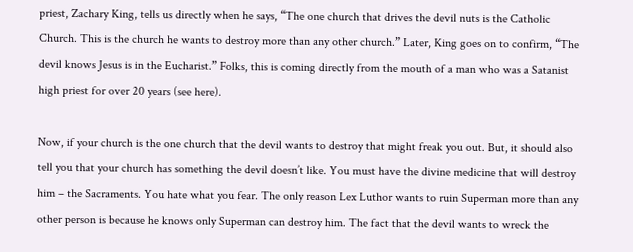priest, Zachary King, tells us directly when he says, “The one church that drives the devil nuts is the Catholic Church. This is the church he wants to destroy more than any other church.” Later, King goes on to confirm, “The devil knows Jesus is in the Eucharist.” Folks, this is coming directly from the mouth of a man who was a Satanist high priest for over 20 years (see here).

Now, if your church is the one church that the devil wants to destroy that might freak you out. But, it should also tell you that your church has something the devil doesn’t like. You must have the divine medicine that will destroy him – the Sacraments. You hate what you fear. The only reason Lex Luthor wants to ruin Superman more than any other person is because he knows only Superman can destroy him. The fact that the devil wants to wreck the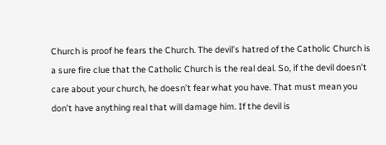Church is proof he fears the Church. The devil’s hatred of the Catholic Church is a sure fire clue that the Catholic Church is the real deal. So, if the devil doesn’t care about your church, he doesn’t fear what you have. That must mean you don’t have anything real that will damage him. If the devil is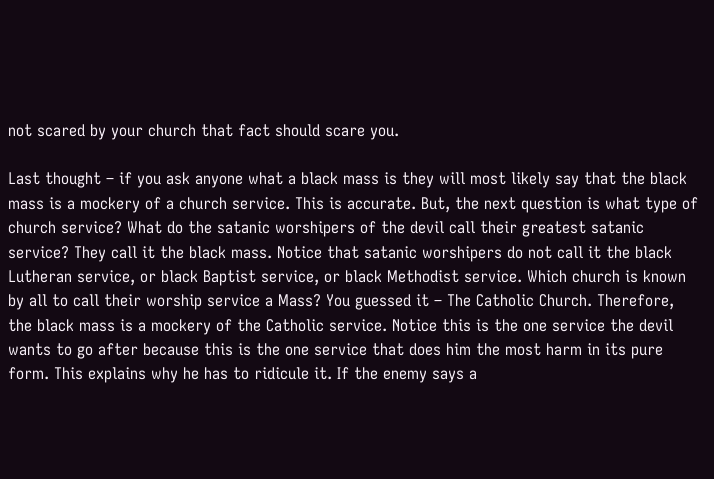not scared by your church that fact should scare you.

Last thought – if you ask anyone what a black mass is they will most likely say that the black mass is a mockery of a church service. This is accurate. But, the next question is what type of church service? What do the satanic worshipers of the devil call their greatest satanic service? They call it the black mass. Notice that satanic worshipers do not call it the black Lutheran service, or black Baptist service, or black Methodist service. Which church is known by all to call their worship service a Mass? You guessed it – The Catholic Church. Therefore, the black mass is a mockery of the Catholic service. Notice this is the one service the devil wants to go after because this is the one service that does him the most harm in its pure form. This explains why he has to ridicule it. If the enemy says a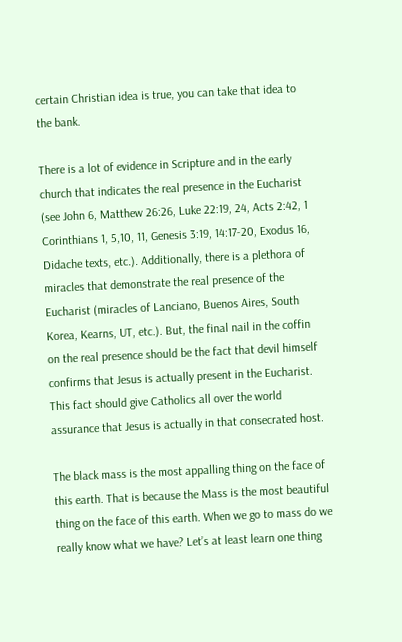certain Christian idea is true, you can take that idea to the bank.

There is a lot of evidence in Scripture and in the early church that indicates the real presence in the Eucharist (see John 6, Matthew 26:26, Luke 22:19, 24, Acts 2:42, 1 Corinthians 1, 5,10, 11, Genesis 3:19, 14:17-20, Exodus 16, Didache texts, etc.). Additionally, there is a plethora of miracles that demonstrate the real presence of the Eucharist (miracles of Lanciano, Buenos Aires, South Korea, Kearns, UT, etc.). But, the final nail in the coffin on the real presence should be the fact that devil himself confirms that Jesus is actually present in the Eucharist. This fact should give Catholics all over the world assurance that Jesus is actually in that consecrated host.

The black mass is the most appalling thing on the face of this earth. That is because the Mass is the most beautiful thing on the face of this earth. When we go to mass do we really know what we have? Let’s at least learn one thing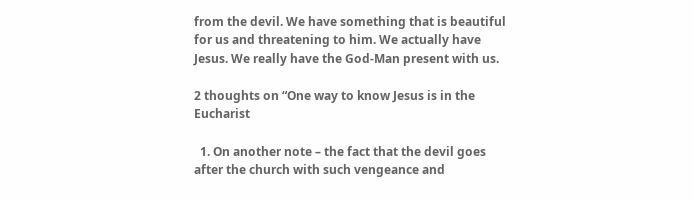from the devil. We have something that is beautiful for us and threatening to him. We actually have Jesus. We really have the God-Man present with us.

2 thoughts on “One way to know Jesus is in the Eucharist

  1. On another note – the fact that the devil goes after the church with such vengeance and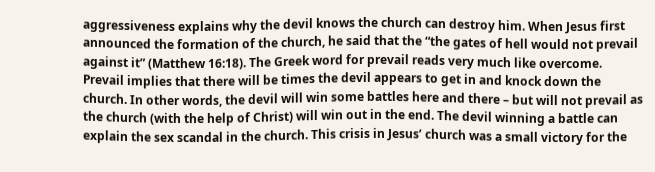aggressiveness explains why the devil knows the church can destroy him. When Jesus first announced the formation of the church, he said that the “the gates of hell would not prevail against it” (Matthew 16:18). The Greek word for prevail reads very much like overcome. Prevail implies that there will be times the devil appears to get in and knock down the church. In other words, the devil will win some battles here and there – but will not prevail as the church (with the help of Christ) will win out in the end. The devil winning a battle can explain the sex scandal in the church. This crisis in Jesus’ church was a small victory for the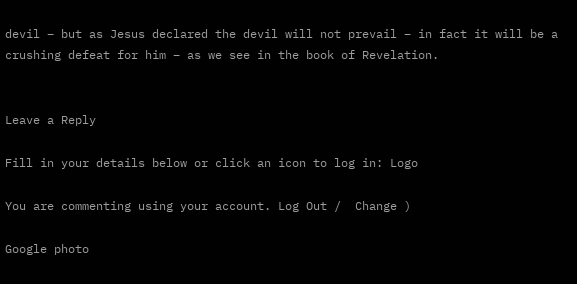devil – but as Jesus declared the devil will not prevail – in fact it will be a crushing defeat for him – as we see in the book of Revelation.


Leave a Reply

Fill in your details below or click an icon to log in: Logo

You are commenting using your account. Log Out /  Change )

Google photo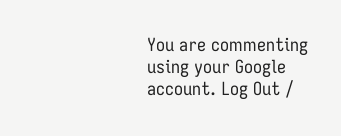You are commenting using your Google account. Log Out /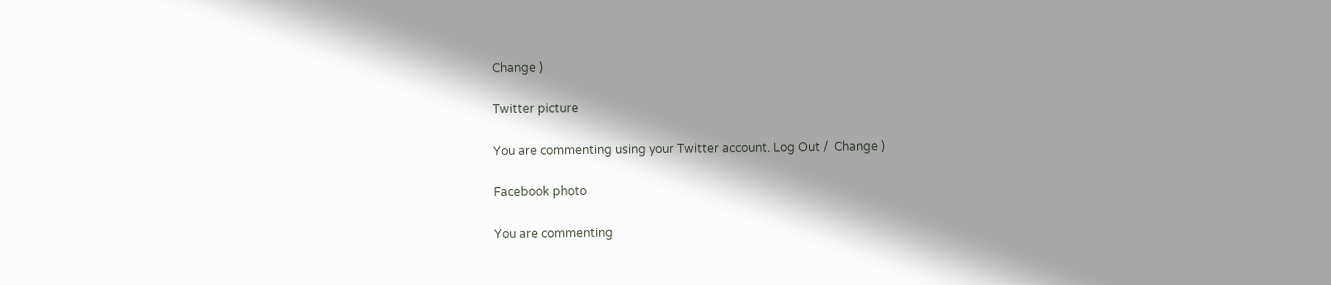Change )

Twitter picture

You are commenting using your Twitter account. Log Out /  Change )

Facebook photo

You are commenting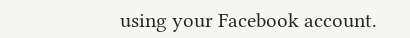using your Facebook account.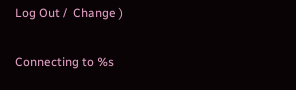Log Out /  Change )

Connecting to %s